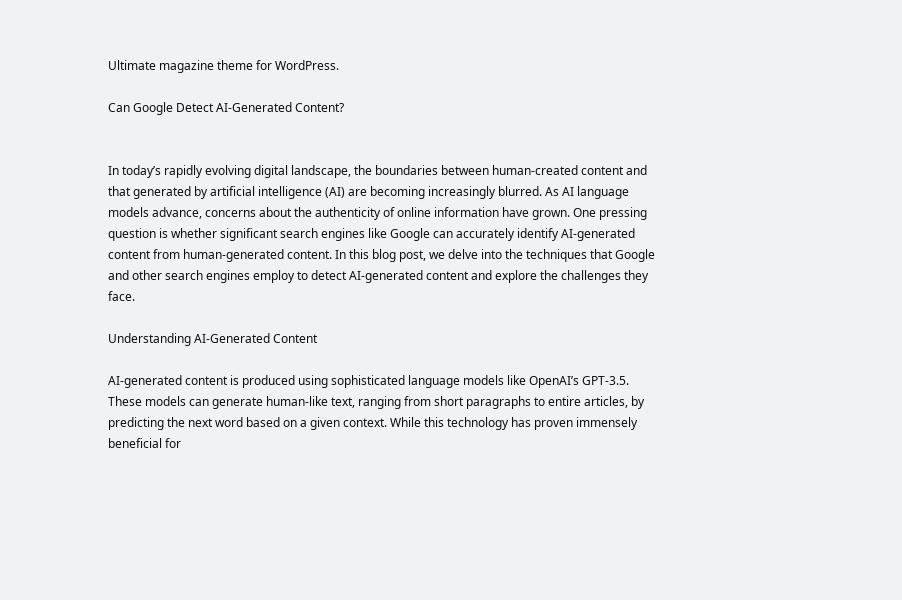Ultimate magazine theme for WordPress.

Can Google Detect AI-Generated Content?


In today’s rapidly evolving digital landscape, the boundaries between human-created content and that generated by artificial intelligence (AI) are becoming increasingly blurred. As AI language models advance, concerns about the authenticity of online information have grown. One pressing question is whether significant search engines like Google can accurately identify AI-generated content from human-generated content. In this blog post, we delve into the techniques that Google and other search engines employ to detect AI-generated content and explore the challenges they face.

Understanding AI-Generated Content

AI-generated content is produced using sophisticated language models like OpenAI’s GPT-3.5. These models can generate human-like text, ranging from short paragraphs to entire articles, by predicting the next word based on a given context. While this technology has proven immensely beneficial for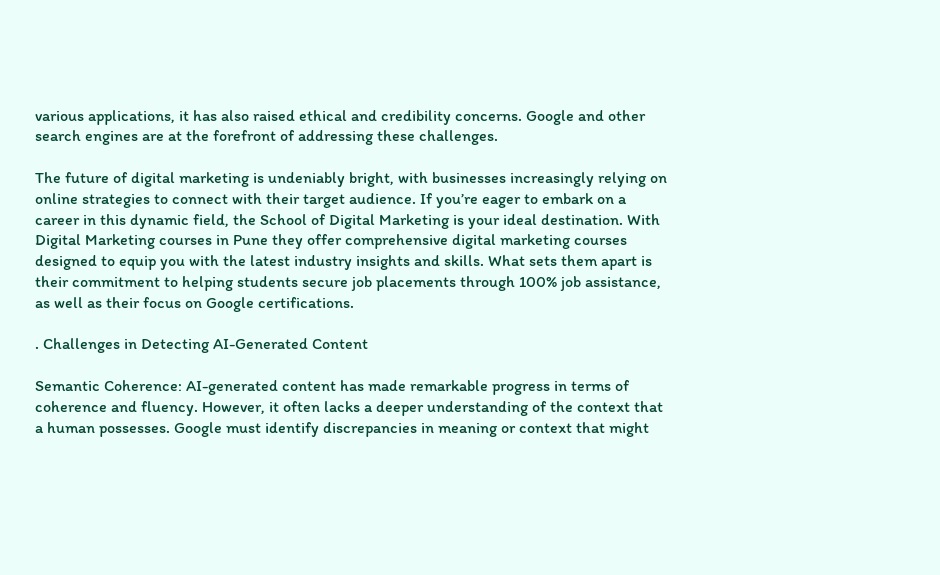various applications, it has also raised ethical and credibility concerns. Google and other search engines are at the forefront of addressing these challenges.

The future of digital marketing is undeniably bright, with businesses increasingly relying on online strategies to connect with their target audience. If you’re eager to embark on a career in this dynamic field, the School of Digital Marketing is your ideal destination. With Digital Marketing courses in Pune they offer comprehensive digital marketing courses designed to equip you with the latest industry insights and skills. What sets them apart is their commitment to helping students secure job placements through 100% job assistance, as well as their focus on Google certifications.

. Challenges in Detecting AI-Generated Content

Semantic Coherence: AI-generated content has made remarkable progress in terms of coherence and fluency. However, it often lacks a deeper understanding of the context that a human possesses. Google must identify discrepancies in meaning or context that might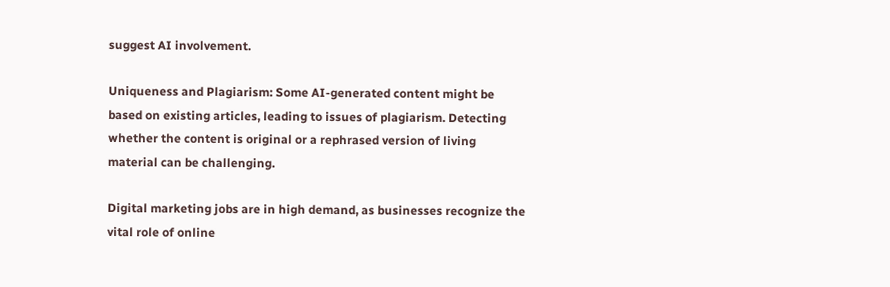suggest AI involvement.

Uniqueness and Plagiarism: Some AI-generated content might be based on existing articles, leading to issues of plagiarism. Detecting whether the content is original or a rephrased version of living material can be challenging.

Digital marketing jobs are in high demand, as businesses recognize the vital role of online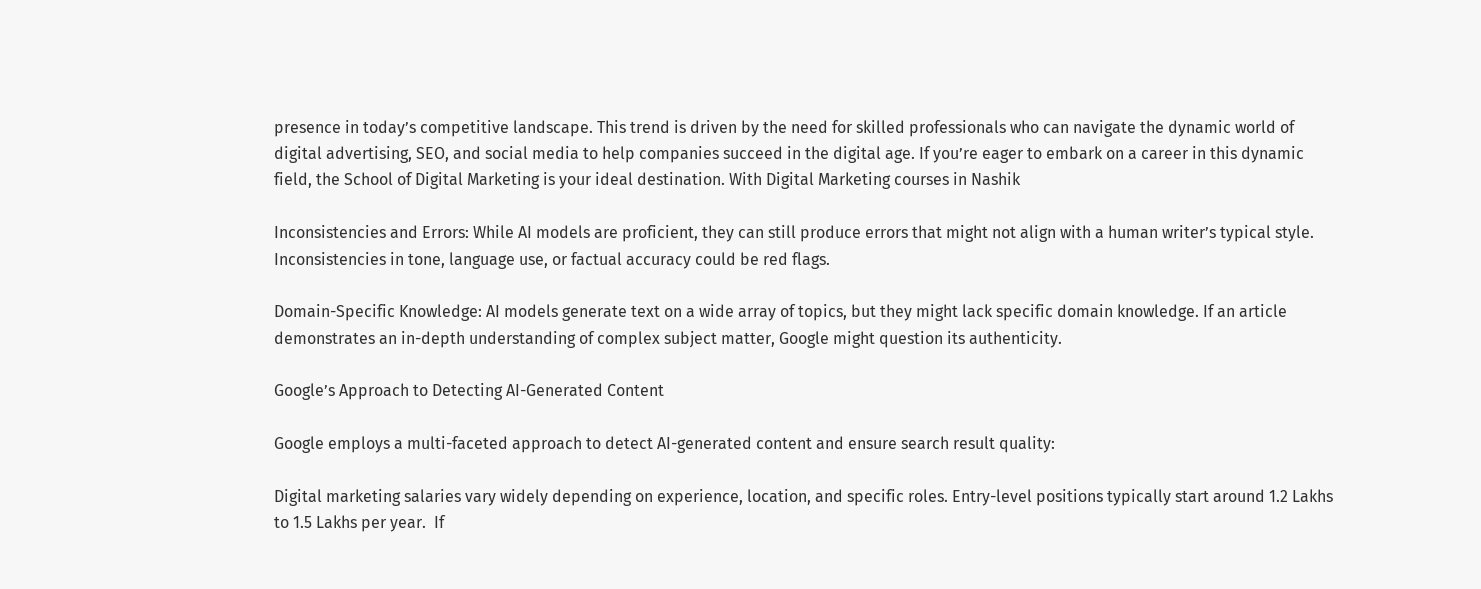presence in today’s competitive landscape. This trend is driven by the need for skilled professionals who can navigate the dynamic world of digital advertising, SEO, and social media to help companies succeed in the digital age. If you’re eager to embark on a career in this dynamic field, the School of Digital Marketing is your ideal destination. With Digital Marketing courses in Nashik

Inconsistencies and Errors: While AI models are proficient, they can still produce errors that might not align with a human writer’s typical style. Inconsistencies in tone, language use, or factual accuracy could be red flags.

Domain-Specific Knowledge: AI models generate text on a wide array of topics, but they might lack specific domain knowledge. If an article demonstrates an in-depth understanding of complex subject matter, Google might question its authenticity.

Google’s Approach to Detecting AI-Generated Content

Google employs a multi-faceted approach to detect AI-generated content and ensure search result quality:

Digital marketing salaries vary widely depending on experience, location, and specific roles. Entry-level positions typically start around 1.2 Lakhs to 1.5 Lakhs per year.  If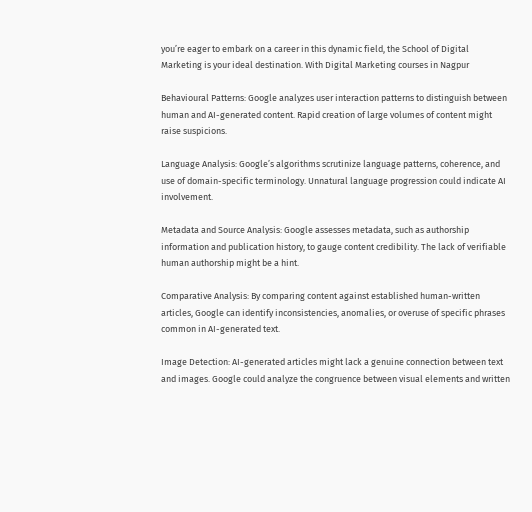you’re eager to embark on a career in this dynamic field, the School of Digital Marketing is your ideal destination. With Digital Marketing courses in Nagpur

Behavioural Patterns: Google analyzes user interaction patterns to distinguish between human and AI-generated content. Rapid creation of large volumes of content might raise suspicions.

Language Analysis: Google’s algorithms scrutinize language patterns, coherence, and use of domain-specific terminology. Unnatural language progression could indicate AI involvement.

Metadata and Source Analysis: Google assesses metadata, such as authorship information and publication history, to gauge content credibility. The lack of verifiable human authorship might be a hint.

Comparative Analysis: By comparing content against established human-written articles, Google can identify inconsistencies, anomalies, or overuse of specific phrases common in AI-generated text.

Image Detection: AI-generated articles might lack a genuine connection between text and images. Google could analyze the congruence between visual elements and written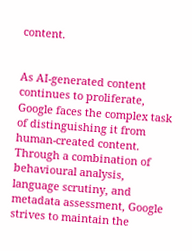content.


As AI-generated content continues to proliferate, Google faces the complex task of distinguishing it from human-created content. Through a combination of behavioural analysis, language scrutiny, and metadata assessment, Google strives to maintain the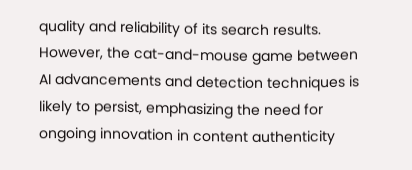quality and reliability of its search results. However, the cat-and-mouse game between AI advancements and detection techniques is likely to persist, emphasizing the need for ongoing innovation in content authenticity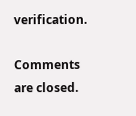verification.

Comments are closed.